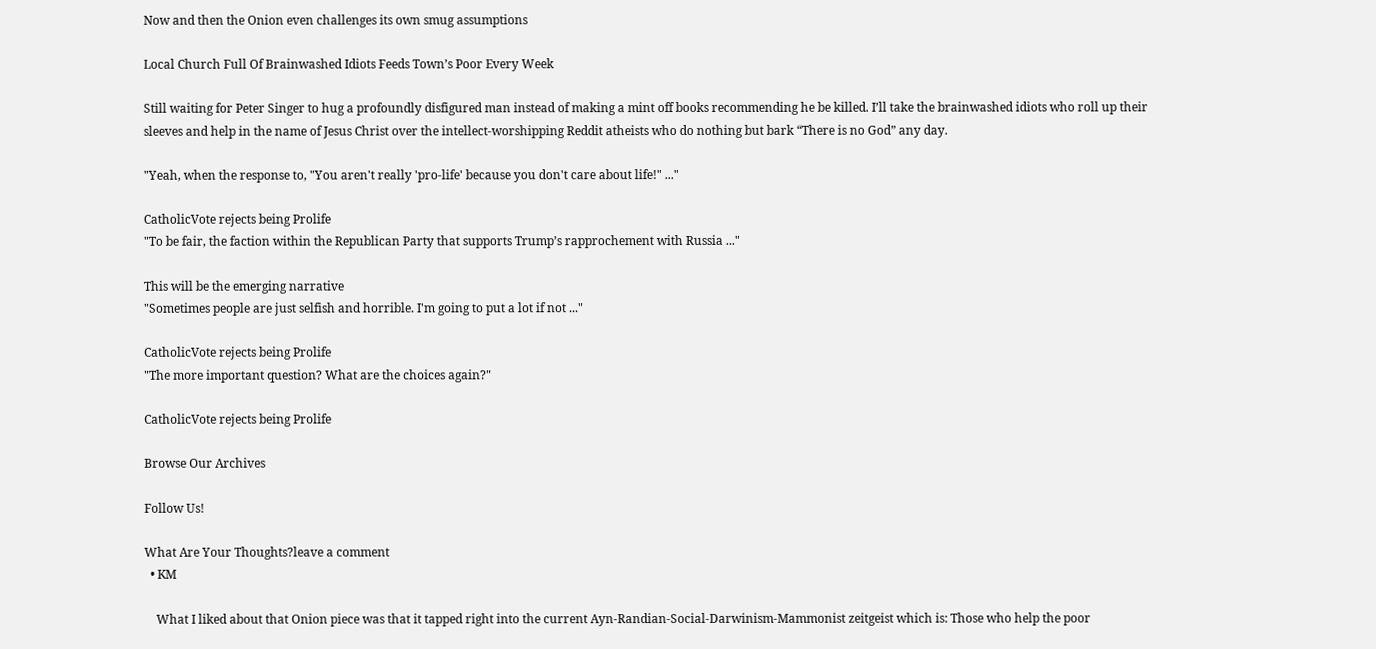Now and then the Onion even challenges its own smug assumptions

Local Church Full Of Brainwashed Idiots Feeds Town’s Poor Every Week

Still waiting for Peter Singer to hug a profoundly disfigured man instead of making a mint off books recommending he be killed. I’ll take the brainwashed idiots who roll up their sleeves and help in the name of Jesus Christ over the intellect-worshipping Reddit atheists who do nothing but bark “There is no God” any day.

"Yeah, when the response to, "You aren't really 'pro-life' because you don't care about life!" ..."

CatholicVote rejects being Prolife
"To be fair, the faction within the Republican Party that supports Trump’s rapprochement with Russia ..."

This will be the emerging narrative
"Sometimes people are just selfish and horrible. I'm going to put a lot if not ..."

CatholicVote rejects being Prolife
"The more important question? What are the choices again?"

CatholicVote rejects being Prolife

Browse Our Archives

Follow Us!

What Are Your Thoughts?leave a comment
  • KM

    What I liked about that Onion piece was that it tapped right into the current Ayn-Randian-Social-Darwinism-Mammonist zeitgeist which is: Those who help the poor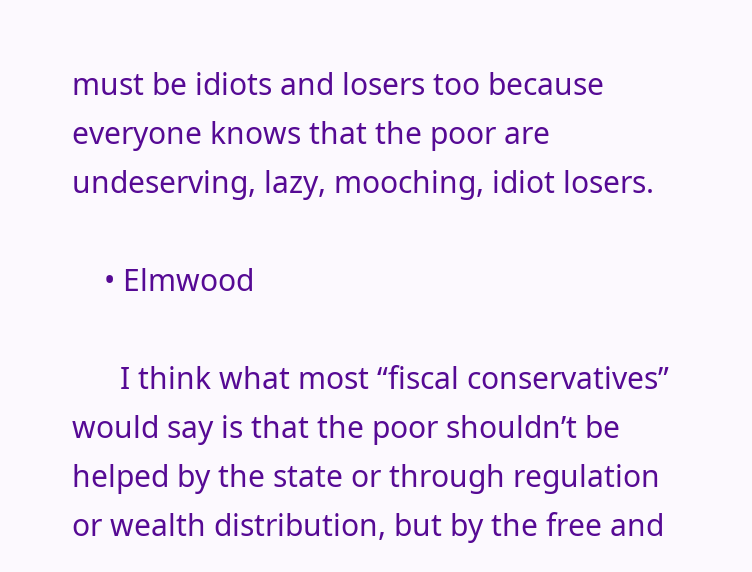must be idiots and losers too because everyone knows that the poor are undeserving, lazy, mooching, idiot losers.

    • Elmwood

      I think what most “fiscal conservatives” would say is that the poor shouldn’t be helped by the state or through regulation or wealth distribution, but by the free and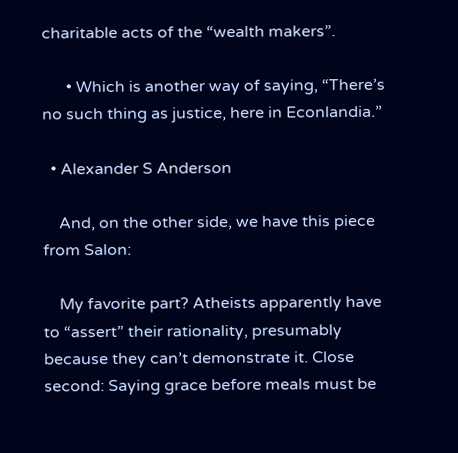charitable acts of the “wealth makers”.

      • Which is another way of saying, “There’s no such thing as justice, here in Econlandia.”

  • Alexander S Anderson

    And, on the other side, we have this piece from Salon:

    My favorite part? Atheists apparently have to “assert” their rationality, presumably because they can’t demonstrate it. Close second: Saying grace before meals must be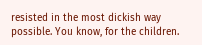resisted in the most dickish way possible. You know, for the children.